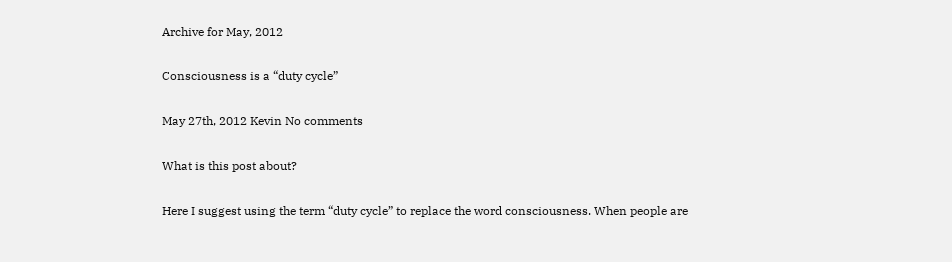Archive for May, 2012

Consciousness is a “duty cycle”

May 27th, 2012 Kevin No comments

What is this post about?

Here I suggest using the term “duty cycle” to replace the word consciousness. When people are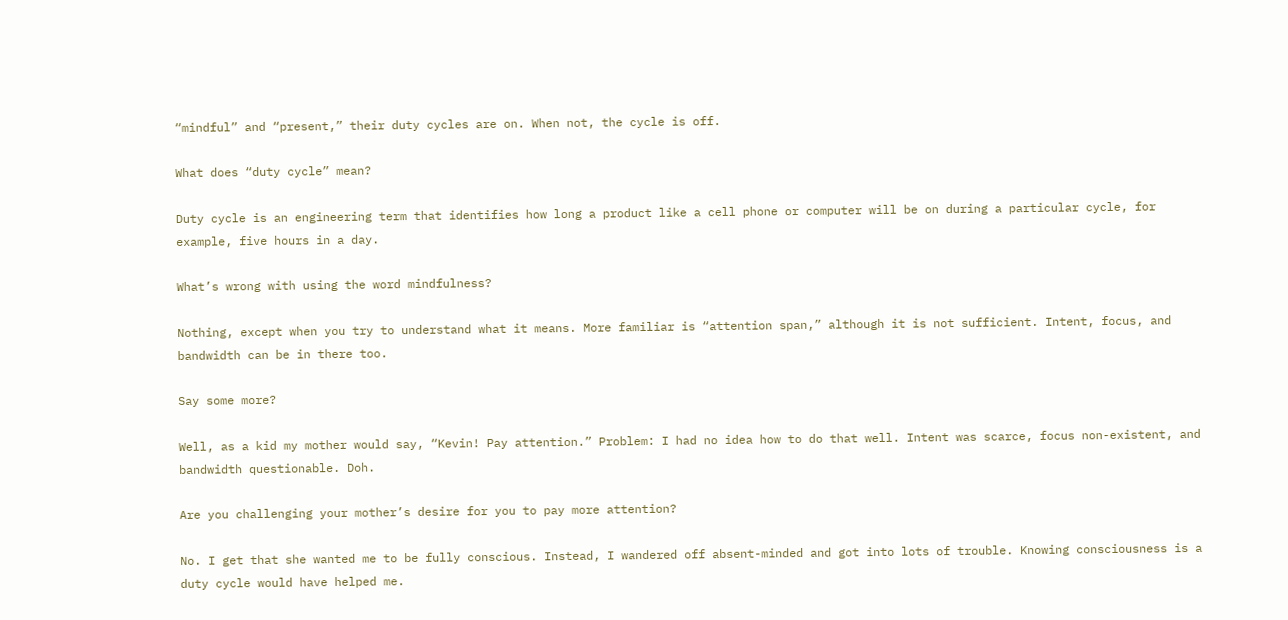“mindful” and “present,” their duty cycles are on. When not, the cycle is off.

What does “duty cycle” mean?

Duty cycle is an engineering term that identifies how long a product like a cell phone or computer will be on during a particular cycle, for example, five hours in a day.

What’s wrong with using the word mindfulness?

Nothing, except when you try to understand what it means. More familiar is “attention span,” although it is not sufficient. Intent, focus, and bandwidth can be in there too.

Say some more?

Well, as a kid my mother would say, “Kevin! Pay attention.” Problem: I had no idea how to do that well. Intent was scarce, focus non-existent, and bandwidth questionable. Doh.

Are you challenging your mother’s desire for you to pay more attention?

No. I get that she wanted me to be fully conscious. Instead, I wandered off absent-minded and got into lots of trouble. Knowing consciousness is a duty cycle would have helped me.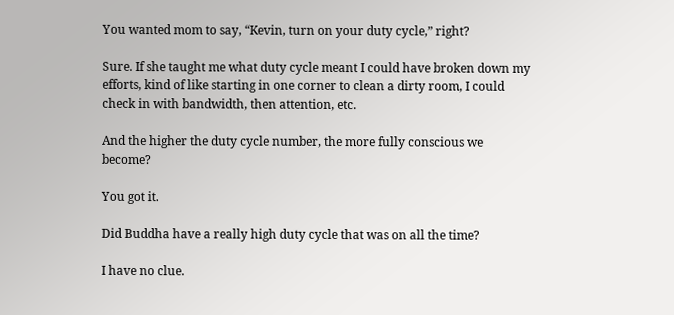You wanted mom to say, “Kevin, turn on your duty cycle,” right?

Sure. If she taught me what duty cycle meant I could have broken down my efforts, kind of like starting in one corner to clean a dirty room, I could check in with bandwidth, then attention, etc.

And the higher the duty cycle number, the more fully conscious we become?

You got it.

Did Buddha have a really high duty cycle that was on all the time?

I have no clue.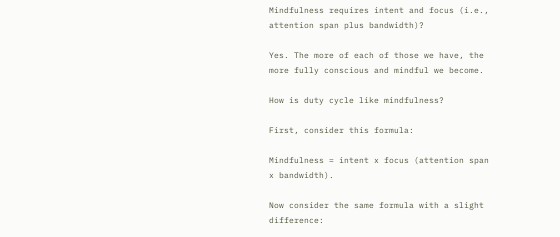Mindfulness requires intent and focus (i.e., attention span plus bandwidth)?

Yes. The more of each of those we have, the more fully conscious and mindful we become.

How is duty cycle like mindfulness?

First, consider this formula:

Mindfulness = intent x focus (attention span x bandwidth).

Now consider the same formula with a slight difference: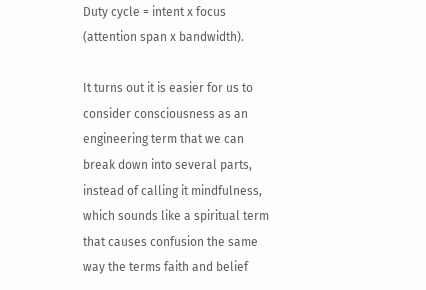Duty cycle = intent x focus (attention span x bandwidth).

It turns out it is easier for us to consider consciousness as an engineering term that we can break down into several parts, instead of calling it mindfulness, which sounds like a spiritual term that causes confusion the same way the terms faith and belief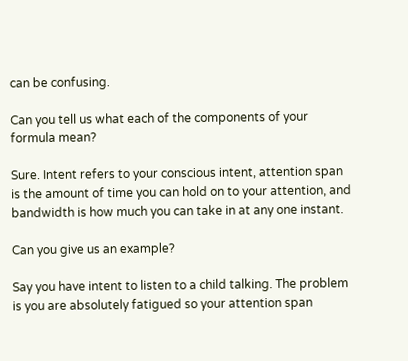can be confusing.

Can you tell us what each of the components of your formula mean?

Sure. Intent refers to your conscious intent, attention span is the amount of time you can hold on to your attention, and bandwidth is how much you can take in at any one instant.

Can you give us an example?

Say you have intent to listen to a child talking. The problem is you are absolutely fatigued so your attention span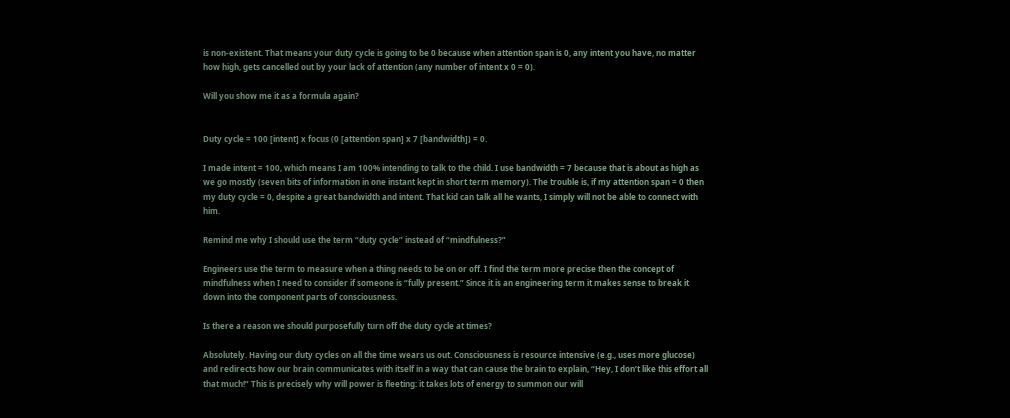is non-existent. That means your duty cycle is going to be 0 because when attention span is 0, any intent you have, no matter how high, gets cancelled out by your lack of attention (any number of intent x 0 = 0).

Will you show me it as a formula again?


Duty cycle = 100 [intent] x focus (0 [attention span] x 7 [bandwidth]) = 0.

I made intent = 100, which means I am 100% intending to talk to the child. I use bandwidth = 7 because that is about as high as we go mostly (seven bits of information in one instant kept in short term memory). The trouble is, if my attention span = 0 then my duty cycle = 0, despite a great bandwidth and intent. That kid can talk all he wants, I simply will not be able to connect with him.

Remind me why I should use the term “duty cycle” instead of “mindfulness?”

Engineers use the term to measure when a thing needs to be on or off. I find the term more precise then the concept of mindfulness when I need to consider if someone is “fully present.” Since it is an engineering term it makes sense to break it down into the component parts of consciousness.

Is there a reason we should purposefully turn off the duty cycle at times?

Absolutely. Having our duty cycles on all the time wears us out. Consciousness is resource intensive (e.g., uses more glucose) and redirects how our brain communicates with itself in a way that can cause the brain to explain, “Hey, I don’t like this effort all that much!” This is precisely why will power is fleeting: it takes lots of energy to summon our will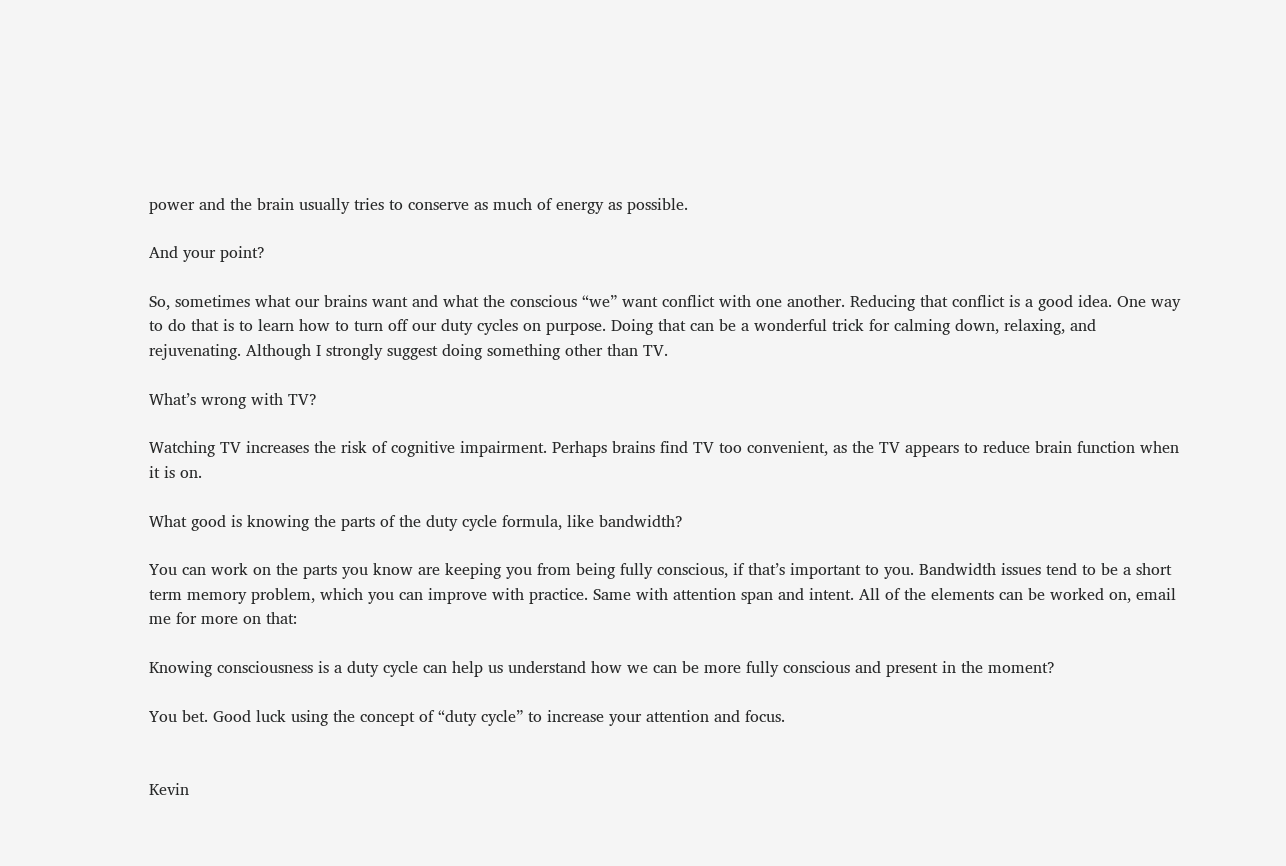power and the brain usually tries to conserve as much of energy as possible.

And your point?

So, sometimes what our brains want and what the conscious “we” want conflict with one another. Reducing that conflict is a good idea. One way to do that is to learn how to turn off our duty cycles on purpose. Doing that can be a wonderful trick for calming down, relaxing, and rejuvenating. Although I strongly suggest doing something other than TV.

What’s wrong with TV?

Watching TV increases the risk of cognitive impairment. Perhaps brains find TV too convenient, as the TV appears to reduce brain function when it is on.

What good is knowing the parts of the duty cycle formula, like bandwidth?

You can work on the parts you know are keeping you from being fully conscious, if that’s important to you. Bandwidth issues tend to be a short term memory problem, which you can improve with practice. Same with attention span and intent. All of the elements can be worked on, email me for more on that:

Knowing consciousness is a duty cycle can help us understand how we can be more fully conscious and present in the moment?

You bet. Good luck using the concept of “duty cycle” to increase your attention and focus.


Kevin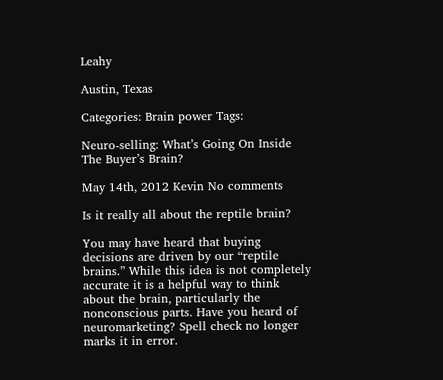Leahy

Austin, Texas

Categories: Brain power Tags:

Neuro-selling: What’s Going On Inside The Buyer’s Brain?

May 14th, 2012 Kevin No comments

Is it really all about the reptile brain?

You may have heard that buying decisions are driven by our “reptile brains.” While this idea is not completely accurate it is a helpful way to think about the brain, particularly the nonconscious parts. Have you heard of neuromarketing? Spell check no longer marks it in error.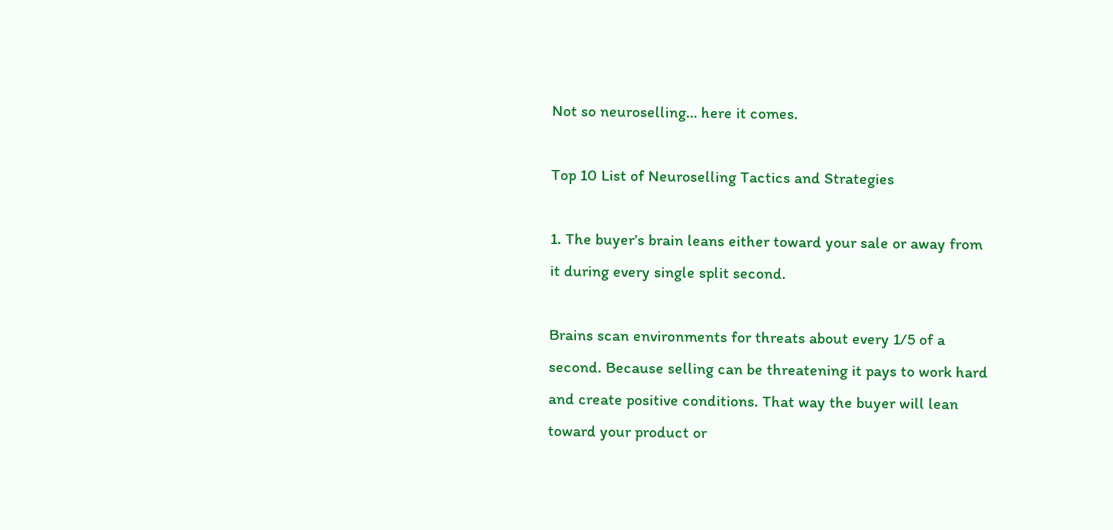Not so neuroselling… here it comes.

Top 10 List of Neuroselling Tactics and Strategies

1. The buyer’s brain leans either toward your sale or away from it during every single split second.

Brains scan environments for threats about every 1/5 of a second. Because selling can be threatening it pays to work hard and create positive conditions. That way the buyer will lean toward your product or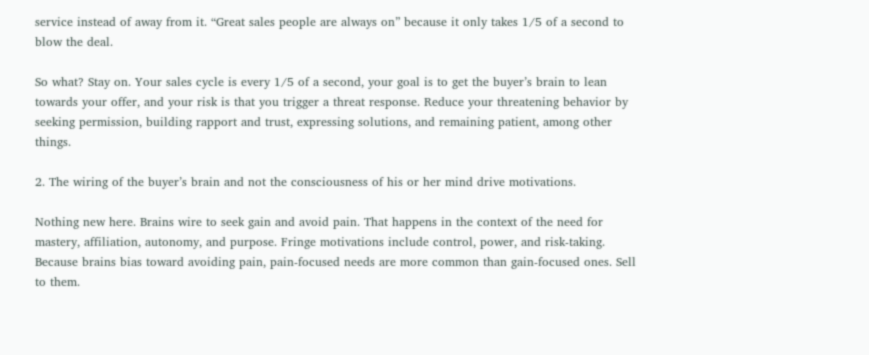service instead of away from it. “Great sales people are always on” because it only takes 1/5 of a second to blow the deal.

So what? Stay on. Your sales cycle is every 1/5 of a second, your goal is to get the buyer’s brain to lean towards your offer, and your risk is that you trigger a threat response. Reduce your threatening behavior by seeking permission, building rapport and trust, expressing solutions, and remaining patient, among other things.

2. The wiring of the buyer’s brain and not the consciousness of his or her mind drive motivations.

Nothing new here. Brains wire to seek gain and avoid pain. That happens in the context of the need for mastery, affiliation, autonomy, and purpose. Fringe motivations include control, power, and risk-taking. Because brains bias toward avoiding pain, pain-focused needs are more common than gain-focused ones. Sell to them.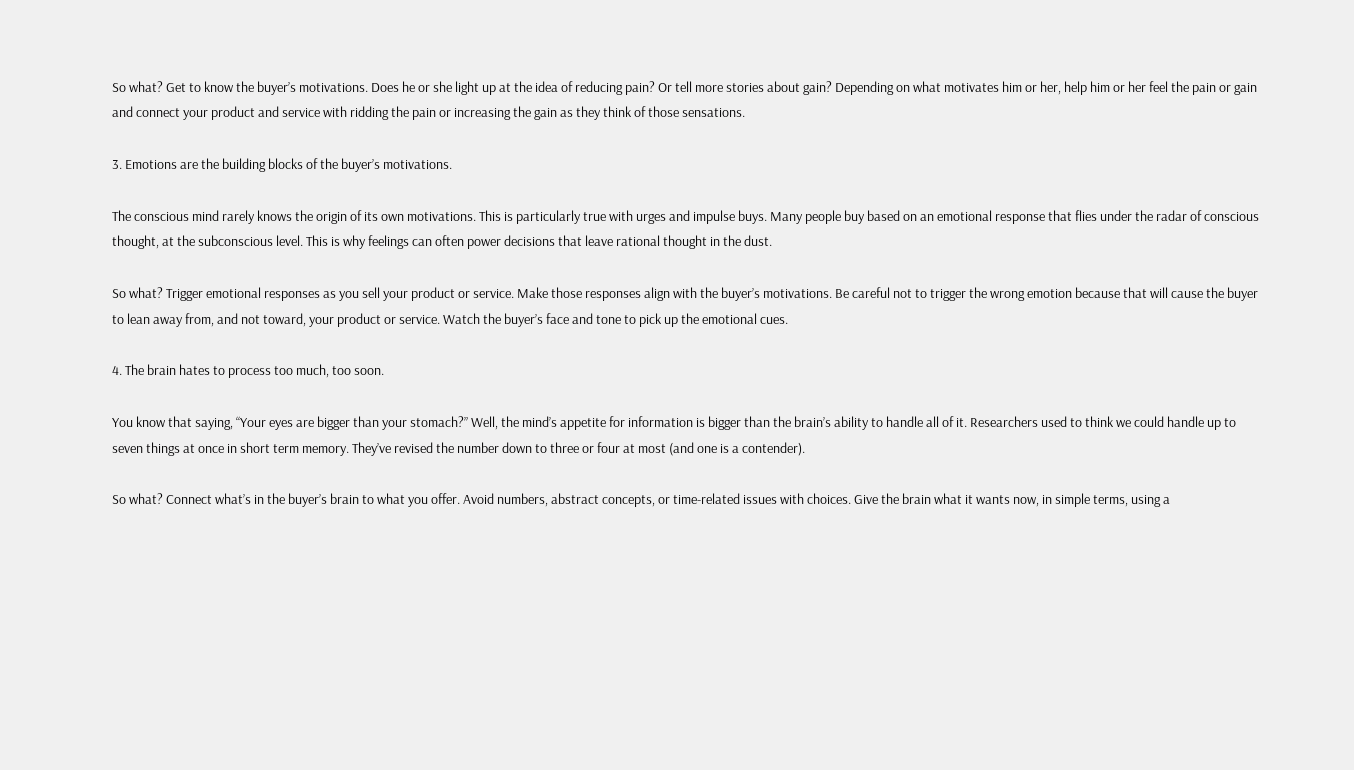So what? Get to know the buyer’s motivations. Does he or she light up at the idea of reducing pain? Or tell more stories about gain? Depending on what motivates him or her, help him or her feel the pain or gain and connect your product and service with ridding the pain or increasing the gain as they think of those sensations.

3. Emotions are the building blocks of the buyer’s motivations.

The conscious mind rarely knows the origin of its own motivations. This is particularly true with urges and impulse buys. Many people buy based on an emotional response that flies under the radar of conscious thought, at the subconscious level. This is why feelings can often power decisions that leave rational thought in the dust.

So what? Trigger emotional responses as you sell your product or service. Make those responses align with the buyer’s motivations. Be careful not to trigger the wrong emotion because that will cause the buyer to lean away from, and not toward, your product or service. Watch the buyer’s face and tone to pick up the emotional cues.

4. The brain hates to process too much, too soon.

You know that saying, “Your eyes are bigger than your stomach?” Well, the mind’s appetite for information is bigger than the brain’s ability to handle all of it. Researchers used to think we could handle up to seven things at once in short term memory. They’ve revised the number down to three or four at most (and one is a contender).

So what? Connect what’s in the buyer’s brain to what you offer. Avoid numbers, abstract concepts, or time-related issues with choices. Give the brain what it wants now, in simple terms, using a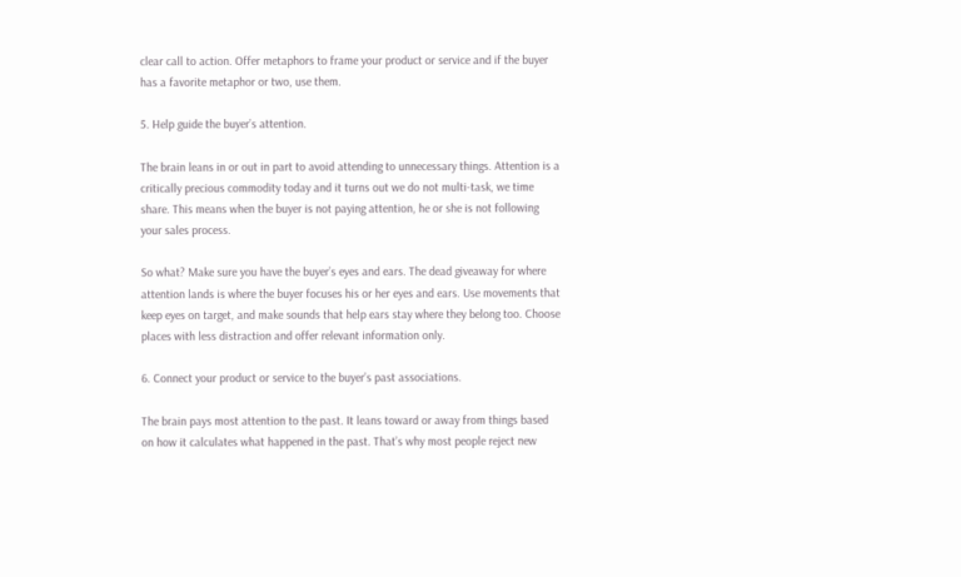clear call to action. Offer metaphors to frame your product or service and if the buyer has a favorite metaphor or two, use them.

5. Help guide the buyer’s attention.

The brain leans in or out in part to avoid attending to unnecessary things. Attention is a critically precious commodity today and it turns out we do not multi-task, we time share. This means when the buyer is not paying attention, he or she is not following your sales process.

So what? Make sure you have the buyer’s eyes and ears. The dead giveaway for where attention lands is where the buyer focuses his or her eyes and ears. Use movements that keep eyes on target, and make sounds that help ears stay where they belong too. Choose places with less distraction and offer relevant information only.

6. Connect your product or service to the buyer’s past associations.

The brain pays most attention to the past. It leans toward or away from things based on how it calculates what happened in the past. That’s why most people reject new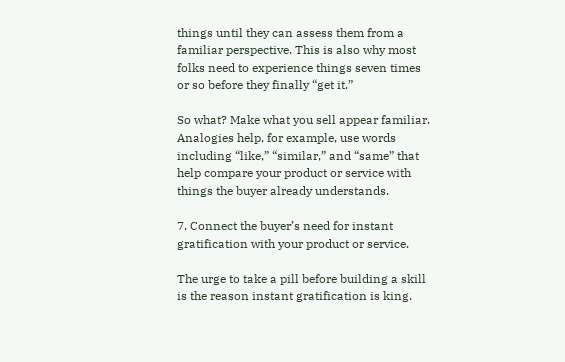things until they can assess them from a familiar perspective. This is also why most folks need to experience things seven times or so before they finally “get it.”

So what? Make what you sell appear familiar. Analogies help, for example, use words including “like,” “similar,” and “same” that help compare your product or service with things the buyer already understands.

7. Connect the buyer’s need for instant gratification with your product or service.

The urge to take a pill before building a skill is the reason instant gratification is king.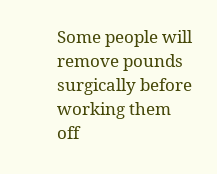Some people will remove pounds surgically before working them off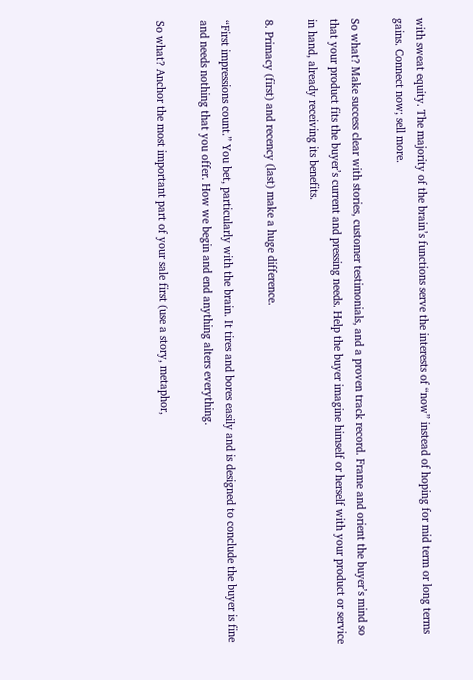with sweat equity. The majority of the brain’s functions serve the interests of “now” instead of hoping for mid term or long terms gains. Connect now; sell more.

So what? Make success clear with stories, customer testimonials, and a proven track record. Frame and orient the buyer’s mind so that your product fits the buyer’s current and pressing needs. Help the buyer imagine himself or herself with your product or service in hand, already receiving its benefits.

8. Primacy (first) and recency (last) make a huge difference.

“First impressions count.” You bet, particularly with the brain. It tires and bores easily and is designed to conclude the buyer is fine and needs nothing that you offer. How we begin and end anything alters everything.

So what? Anchor the most important part of your sale first (use a story, metaphor,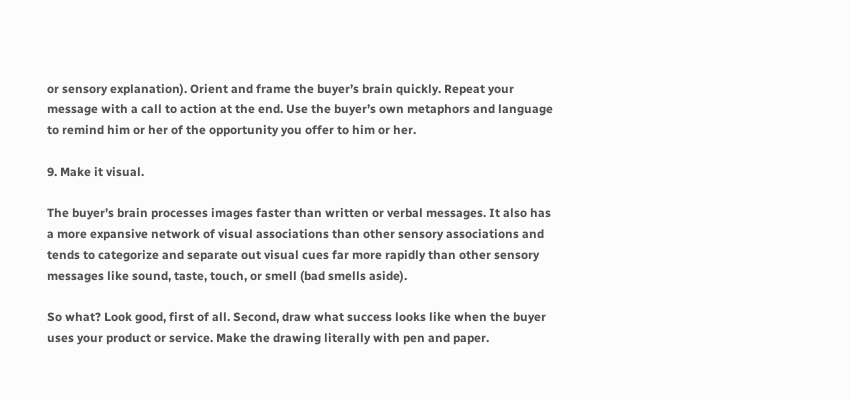or sensory explanation). Orient and frame the buyer’s brain quickly. Repeat your message with a call to action at the end. Use the buyer’s own metaphors and language to remind him or her of the opportunity you offer to him or her.

9. Make it visual.

The buyer’s brain processes images faster than written or verbal messages. It also has a more expansive network of visual associations than other sensory associations and tends to categorize and separate out visual cues far more rapidly than other sensory messages like sound, taste, touch, or smell (bad smells aside).

So what? Look good, first of all. Second, draw what success looks like when the buyer uses your product or service. Make the drawing literally with pen and paper.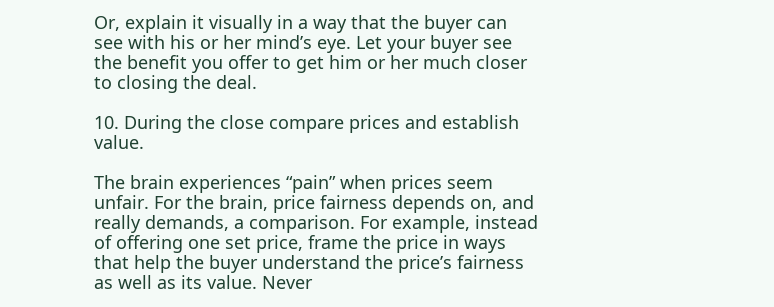Or, explain it visually in a way that the buyer can see with his or her mind’s eye. Let your buyer see the benefit you offer to get him or her much closer to closing the deal.

10. During the close compare prices and establish value.

The brain experiences “pain” when prices seem unfair. For the brain, price fairness depends on, and really demands, a comparison. For example, instead of offering one set price, frame the price in ways that help the buyer understand the price’s fairness as well as its value. Never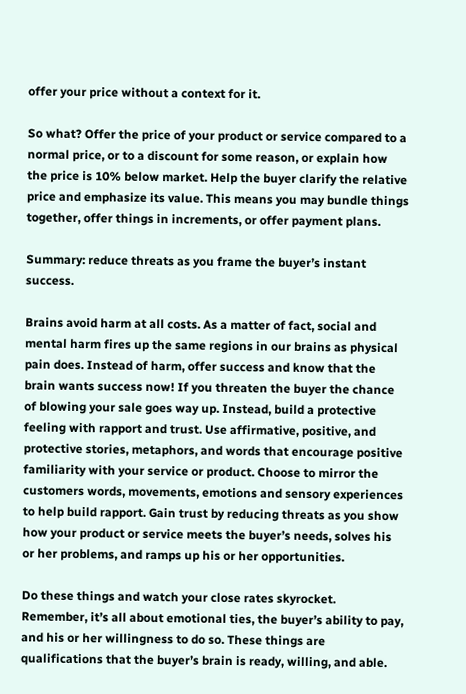offer your price without a context for it.

So what? Offer the price of your product or service compared to a normal price, or to a discount for some reason, or explain how the price is 10% below market. Help the buyer clarify the relative price and emphasize its value. This means you may bundle things together, offer things in increments, or offer payment plans.

Summary: reduce threats as you frame the buyer’s instant success.

Brains avoid harm at all costs. As a matter of fact, social and mental harm fires up the same regions in our brains as physical pain does. Instead of harm, offer success and know that the brain wants success now! If you threaten the buyer the chance of blowing your sale goes way up. Instead, build a protective feeling with rapport and trust. Use affirmative, positive, and protective stories, metaphors, and words that encourage positive familiarity with your service or product. Choose to mirror the customers words, movements, emotions and sensory experiences to help build rapport. Gain trust by reducing threats as you show how your product or service meets the buyer’s needs, solves his or her problems, and ramps up his or her opportunities.

Do these things and watch your close rates skyrocket. Remember, it’s all about emotional ties, the buyer’s ability to pay, and his or her willingness to do so. These things are qualifications that the buyer’s brain is ready, willing, and able.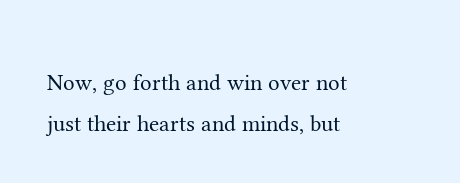Now, go forth and win over not just their hearts and minds, but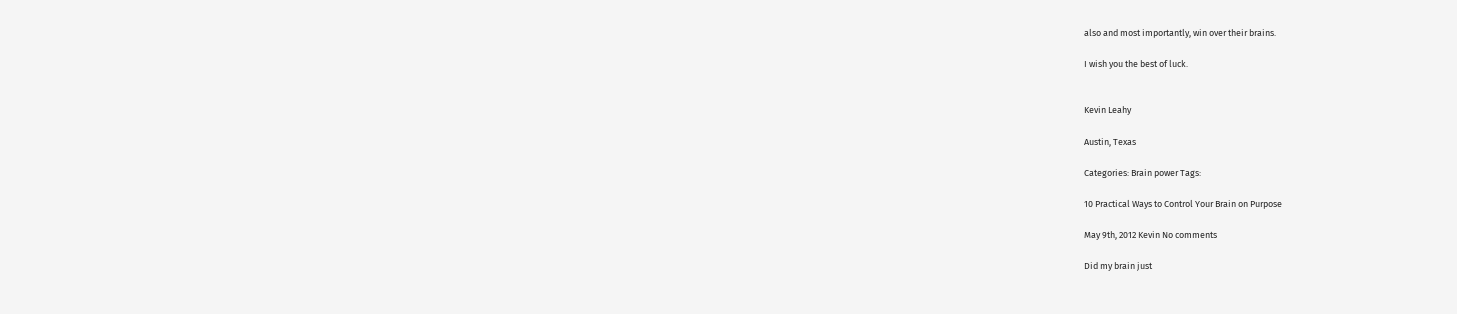also and most importantly, win over their brains.

I wish you the best of luck.


Kevin Leahy

Austin, Texas

Categories: Brain power Tags:

10 Practical Ways to Control Your Brain on Purpose

May 9th, 2012 Kevin No comments

Did my brain just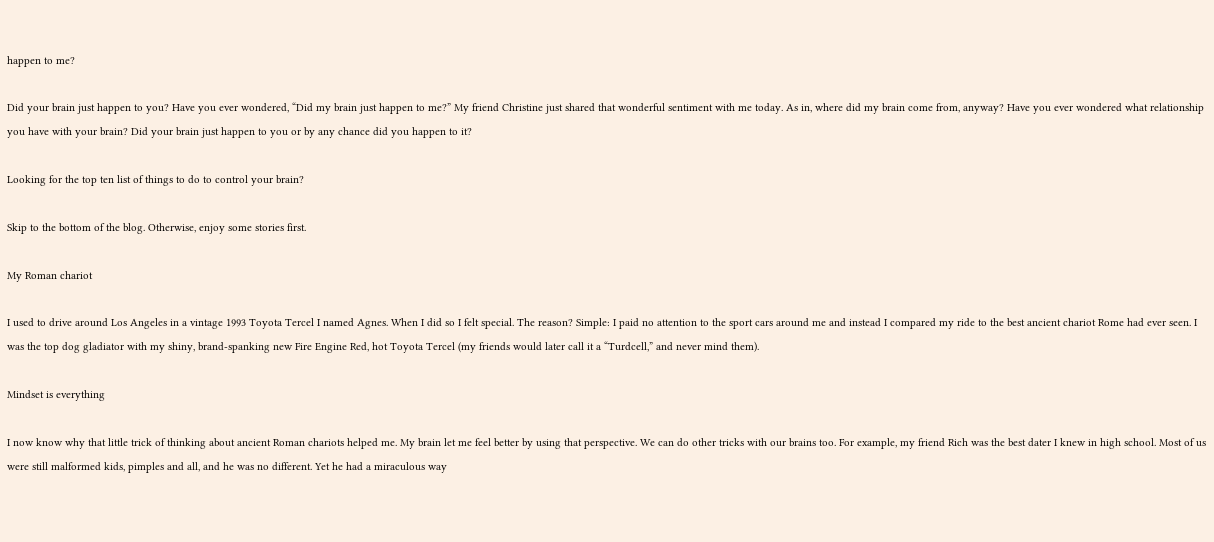happen to me?

Did your brain just happen to you? Have you ever wondered, “Did my brain just happen to me?” My friend Christine just shared that wonderful sentiment with me today. As in, where did my brain come from, anyway? Have you ever wondered what relationship you have with your brain? Did your brain just happen to you or by any chance did you happen to it?

Looking for the top ten list of things to do to control your brain?

Skip to the bottom of the blog. Otherwise, enjoy some stories first.

My Roman chariot

I used to drive around Los Angeles in a vintage 1993 Toyota Tercel I named Agnes. When I did so I felt special. The reason? Simple: I paid no attention to the sport cars around me and instead I compared my ride to the best ancient chariot Rome had ever seen. I was the top dog gladiator with my shiny, brand-spanking new Fire Engine Red, hot Toyota Tercel (my friends would later call it a “Turdcell,” and never mind them).

Mindset is everything

I now know why that little trick of thinking about ancient Roman chariots helped me. My brain let me feel better by using that perspective. We can do other tricks with our brains too. For example, my friend Rich was the best dater I knew in high school. Most of us were still malformed kids, pimples and all, and he was no different. Yet he had a miraculous way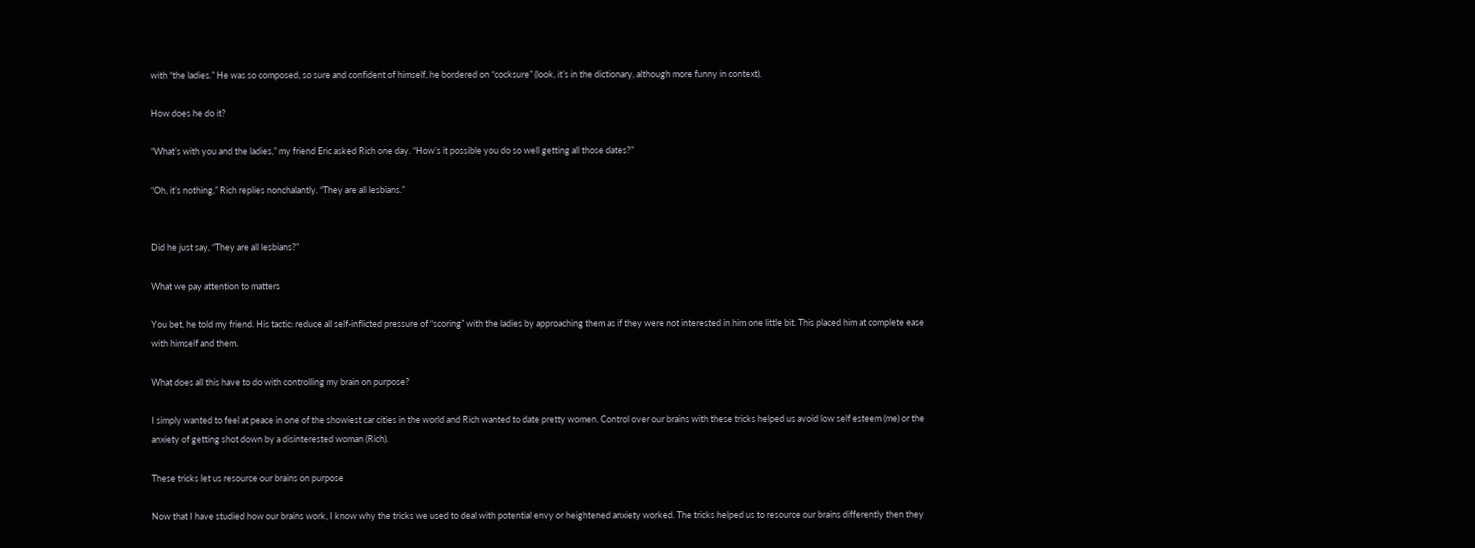with “the ladies.” He was so composed, so sure and confident of himself, he bordered on “cocksure” (look, it’s in the dictionary, although more funny in context).

How does he do it?

“What’s with you and the ladies,” my friend Eric asked Rich one day. “How’s it possible you do so well getting all those dates?”

“Oh, it’s nothing,” Rich replies nonchalantly. “They are all lesbians.”


Did he just say, “They are all lesbians?”

What we pay attention to matters

You bet, he told my friend. His tactic: reduce all self-inflicted pressure of “scoring” with the ladies by approaching them as if they were not interested in him one little bit. This placed him at complete ease with himself and them.

What does all this have to do with controlling my brain on purpose?

I simply wanted to feel at peace in one of the showiest car cities in the world and Rich wanted to date pretty women. Control over our brains with these tricks helped us avoid low self esteem (me) or the anxiety of getting shot down by a disinterested woman (Rich).

These tricks let us resource our brains on purpose

Now that I have studied how our brains work, I know why the tricks we used to deal with potential envy or heightened anxiety worked. The tricks helped us to resource our brains differently then they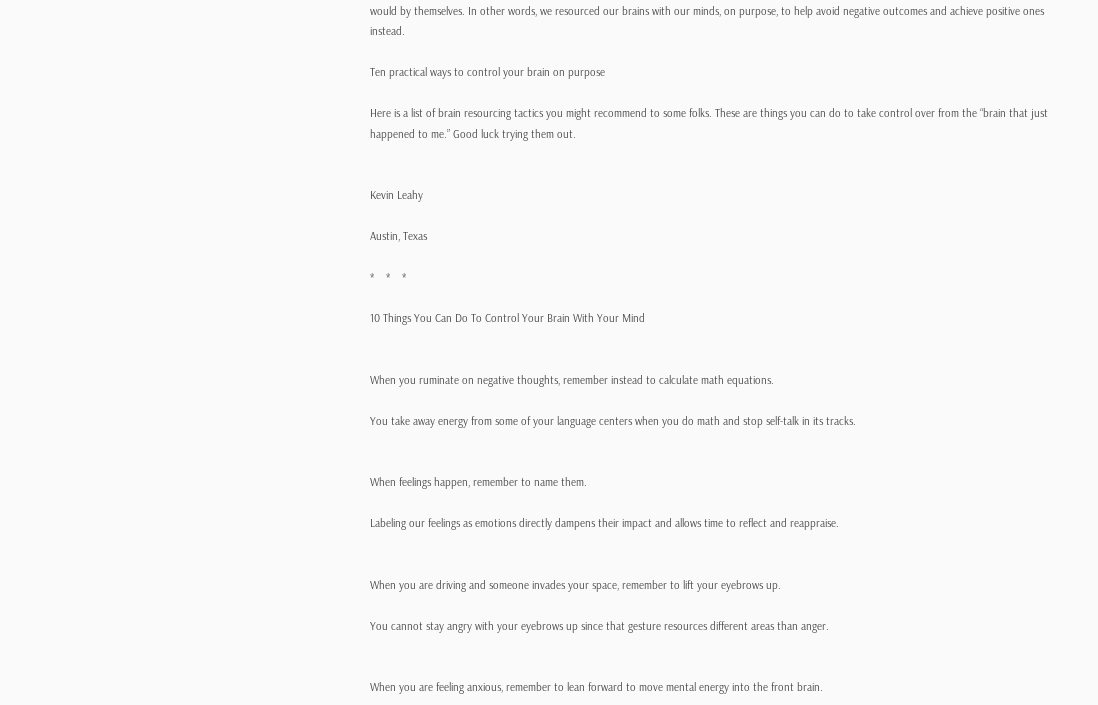would by themselves. In other words, we resourced our brains with our minds, on purpose, to help avoid negative outcomes and achieve positive ones instead.

Ten practical ways to control your brain on purpose

Here is a list of brain resourcing tactics you might recommend to some folks. These are things you can do to take control over from the “brain that just happened to me.” Good luck trying them out.


Kevin Leahy

Austin, Texas

*    *    *

10 Things You Can Do To Control Your Brain With Your Mind


When you ruminate on negative thoughts, remember instead to calculate math equations.

You take away energy from some of your language centers when you do math and stop self-talk in its tracks.


When feelings happen, remember to name them.

Labeling our feelings as emotions directly dampens their impact and allows time to reflect and reappraise.


When you are driving and someone invades your space, remember to lift your eyebrows up.

You cannot stay angry with your eyebrows up since that gesture resources different areas than anger.


When you are feeling anxious, remember to lean forward to move mental energy into the front brain.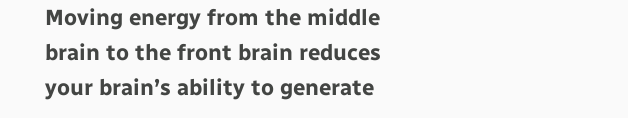Moving energy from the middle brain to the front brain reduces your brain’s ability to generate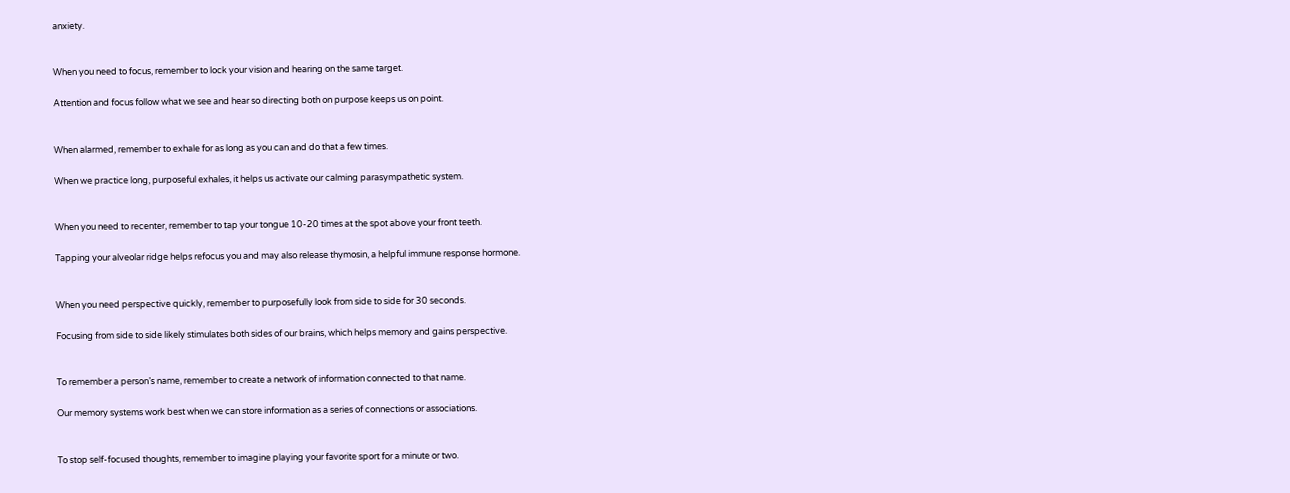anxiety.


When you need to focus, remember to lock your vision and hearing on the same target.

Attention and focus follow what we see and hear so directing both on purpose keeps us on point.


When alarmed, remember to exhale for as long as you can and do that a few times.

When we practice long, purposeful exhales, it helps us activate our calming parasympathetic system.


When you need to recenter, remember to tap your tongue 10-20 times at the spot above your front teeth.

Tapping your alveolar ridge helps refocus you and may also release thymosin, a helpful immune response hormone.


When you need perspective quickly, remember to purposefully look from side to side for 30 seconds.

Focusing from side to side likely stimulates both sides of our brains, which helps memory and gains perspective.


To remember a person’s name, remember to create a network of information connected to that name.

Our memory systems work best when we can store information as a series of connections or associations.


To stop self-focused thoughts, remember to imagine playing your favorite sport for a minute or two.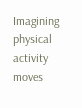Imagining physical activity moves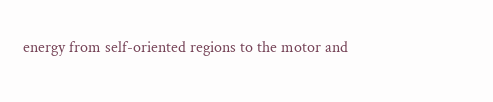energy from self-oriented regions to the motor and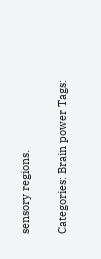sensory regions.

Categories: Brain power Tags: